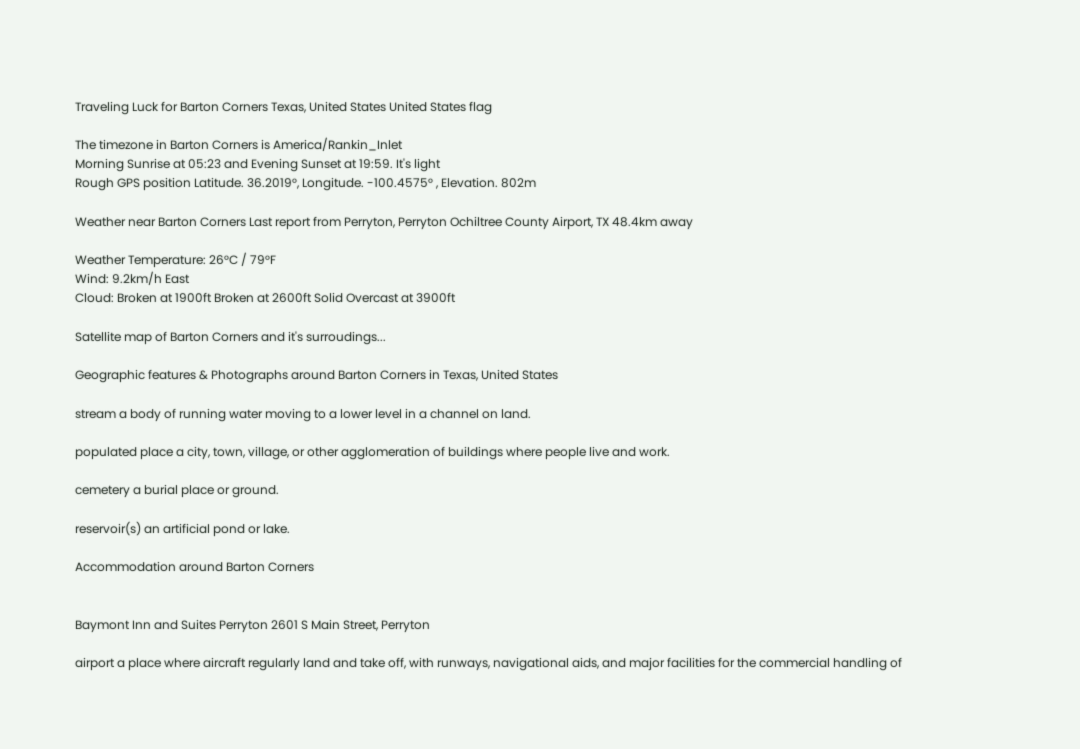Traveling Luck for Barton Corners Texas, United States United States flag

The timezone in Barton Corners is America/Rankin_Inlet
Morning Sunrise at 05:23 and Evening Sunset at 19:59. It's light
Rough GPS position Latitude. 36.2019°, Longitude. -100.4575° , Elevation. 802m

Weather near Barton Corners Last report from Perryton, Perryton Ochiltree County Airport, TX 48.4km away

Weather Temperature: 26°C / 79°F
Wind: 9.2km/h East
Cloud: Broken at 1900ft Broken at 2600ft Solid Overcast at 3900ft

Satellite map of Barton Corners and it's surroudings...

Geographic features & Photographs around Barton Corners in Texas, United States

stream a body of running water moving to a lower level in a channel on land.

populated place a city, town, village, or other agglomeration of buildings where people live and work.

cemetery a burial place or ground.

reservoir(s) an artificial pond or lake.

Accommodation around Barton Corners


Baymont Inn and Suites Perryton 2601 S Main Street, Perryton

airport a place where aircraft regularly land and take off, with runways, navigational aids, and major facilities for the commercial handling of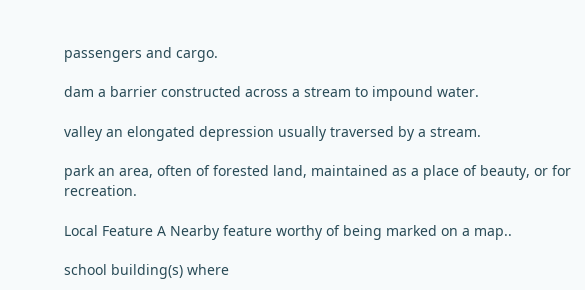passengers and cargo.

dam a barrier constructed across a stream to impound water.

valley an elongated depression usually traversed by a stream.

park an area, often of forested land, maintained as a place of beauty, or for recreation.

Local Feature A Nearby feature worthy of being marked on a map..

school building(s) where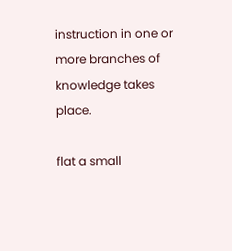instruction in one or more branches of knowledge takes place.

flat a small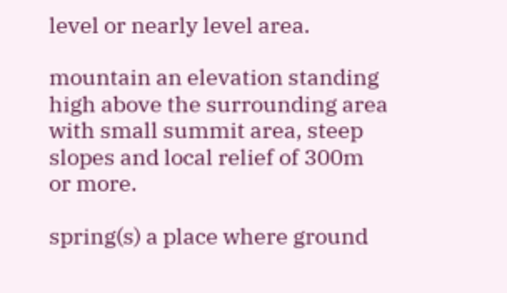level or nearly level area.

mountain an elevation standing high above the surrounding area with small summit area, steep slopes and local relief of 300m or more.

spring(s) a place where ground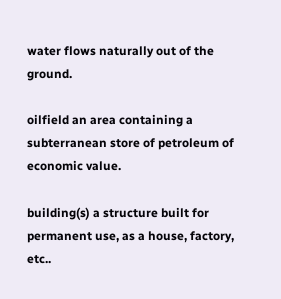water flows naturally out of the ground.

oilfield an area containing a subterranean store of petroleum of economic value.

building(s) a structure built for permanent use, as a house, factory, etc..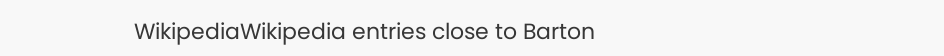WikipediaWikipedia entries close to Barton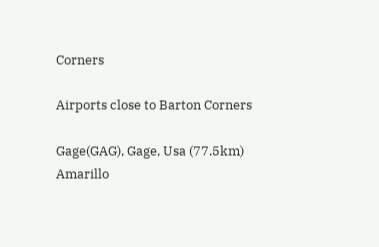Corners

Airports close to Barton Corners

Gage(GAG), Gage, Usa (77.5km)
Amarillo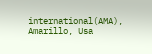international(AMA), Amarillo, Usa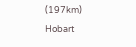(197km)
Hobart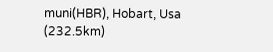muni(HBR), Hobart, Usa (232.5km)